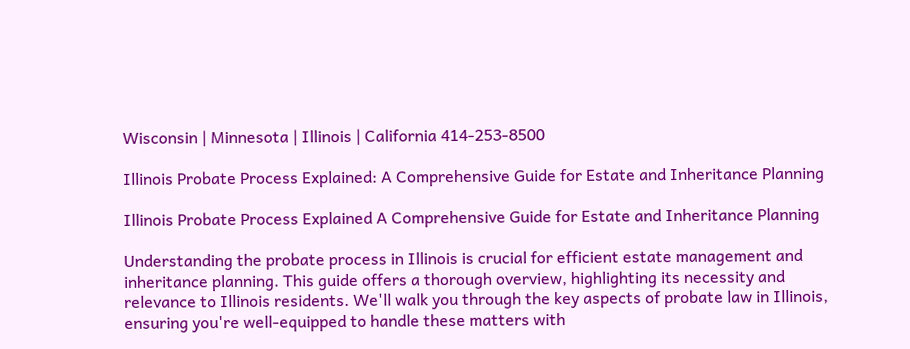Wisconsin | Minnesota | Illinois | California 414-253-8500

Illinois Probate Process Explained: A Comprehensive Guide for Estate and Inheritance Planning

Illinois Probate Process Explained A Comprehensive Guide for Estate and Inheritance Planning

Understanding the probate process in Illinois is crucial for efficient estate management and inheritance planning. This guide offers a thorough overview, highlighting its necessity and relevance to Illinois residents. We'll walk you through the key aspects of probate law in Illinois, ensuring you're well-equipped to handle these matters with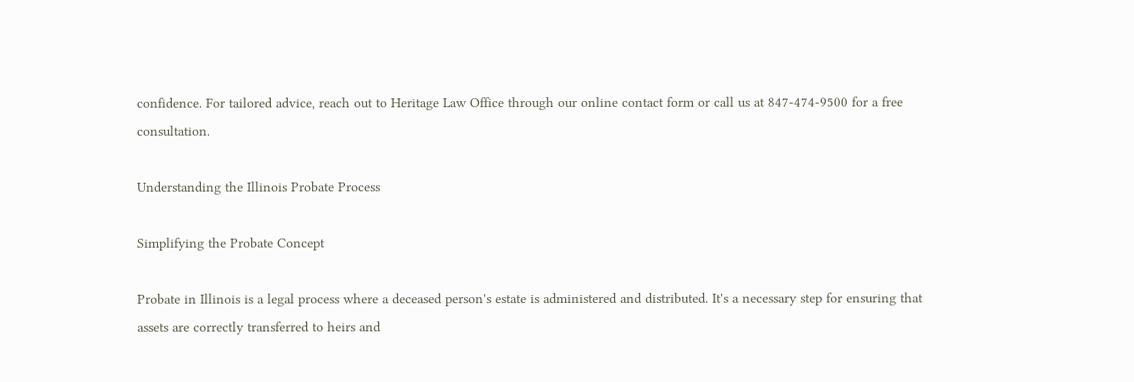confidence. For tailored advice, reach out to Heritage Law Office through our online contact form or call us at 847-474-9500 for a free consultation.

Understanding the Illinois Probate Process

Simplifying the Probate Concept

Probate in Illinois is a legal process where a deceased person's estate is administered and distributed. It's a necessary step for ensuring that assets are correctly transferred to heirs and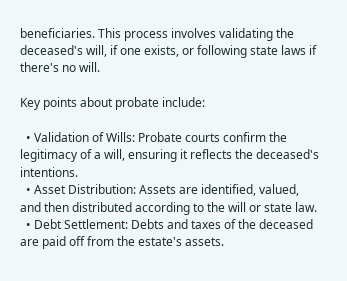beneficiaries. This process involves validating the deceased's will, if one exists, or following state laws if there's no will.

Key points about probate include:

  • Validation of Wills: Probate courts confirm the legitimacy of a will, ensuring it reflects the deceased's intentions.
  • Asset Distribution: Assets are identified, valued, and then distributed according to the will or state law.
  • Debt Settlement: Debts and taxes of the deceased are paid off from the estate's assets.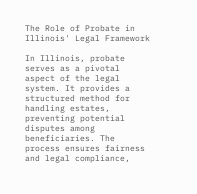The Role of Probate in Illinois' Legal Framework

In Illinois, probate serves as a pivotal aspect of the legal system. It provides a structured method for handling estates, preventing potential disputes among beneficiaries. The process ensures fairness and legal compliance,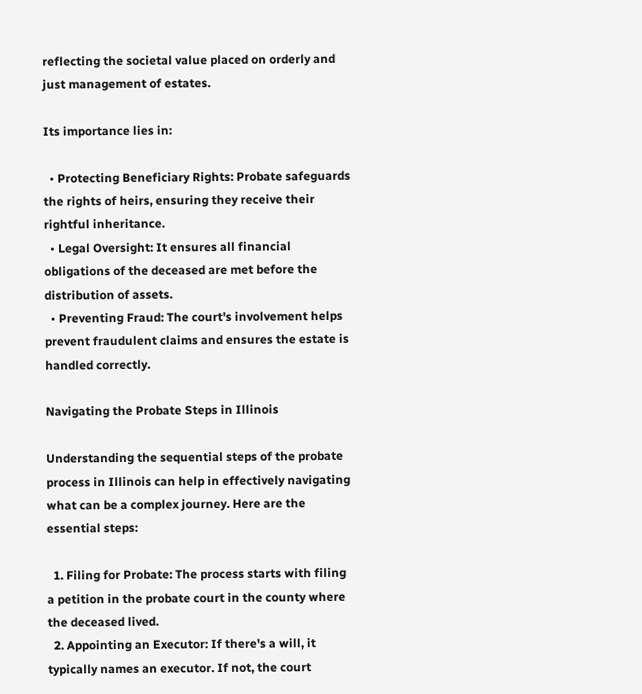reflecting the societal value placed on orderly and just management of estates.

Its importance lies in:

  • Protecting Beneficiary Rights: Probate safeguards the rights of heirs, ensuring they receive their rightful inheritance.
  • Legal Oversight: It ensures all financial obligations of the deceased are met before the distribution of assets.
  • Preventing Fraud: The court's involvement helps prevent fraudulent claims and ensures the estate is handled correctly.

Navigating the Probate Steps in Illinois

Understanding the sequential steps of the probate process in Illinois can help in effectively navigating what can be a complex journey. Here are the essential steps:

  1. Filing for Probate: The process starts with filing a petition in the probate court in the county where the deceased lived.
  2. Appointing an Executor: If there's a will, it typically names an executor. If not, the court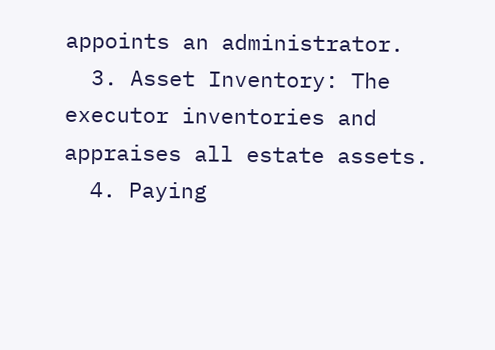appoints an administrator.
  3. Asset Inventory: The executor inventories and appraises all estate assets.
  4. Paying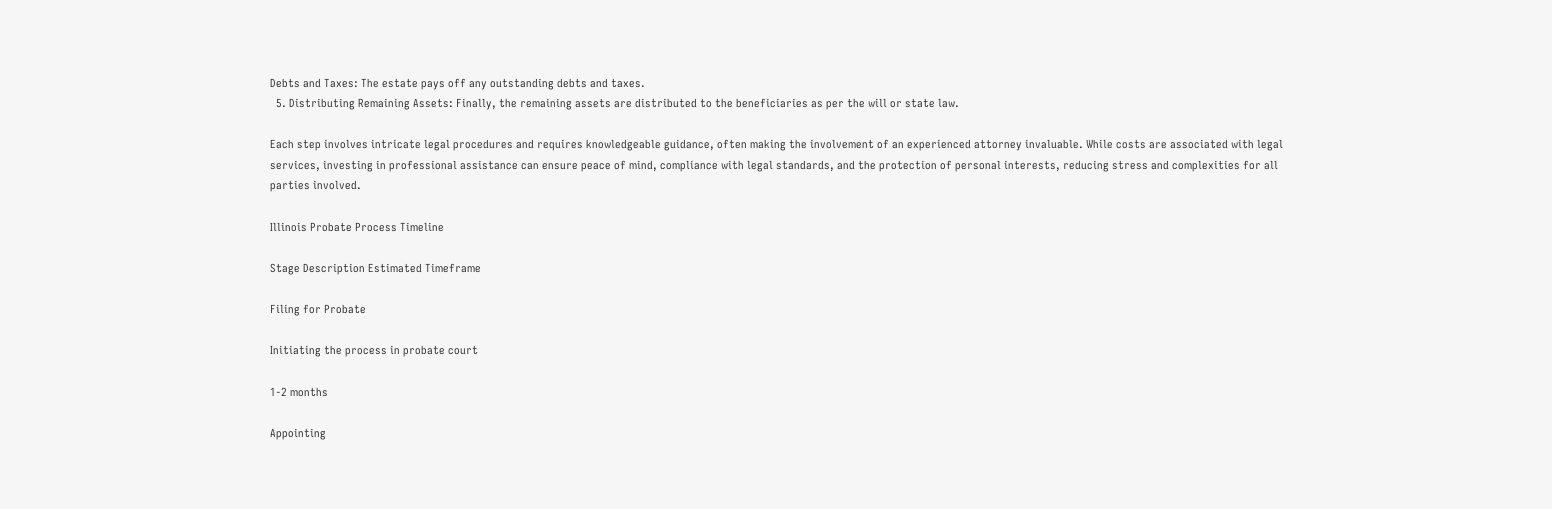Debts and Taxes: The estate pays off any outstanding debts and taxes.
  5. Distributing Remaining Assets: Finally, the remaining assets are distributed to the beneficiaries as per the will or state law.

Each step involves intricate legal procedures and requires knowledgeable guidance, often making the involvement of an experienced attorney invaluable. While costs are associated with legal services, investing in professional assistance can ensure peace of mind, compliance with legal standards, and the protection of personal interests, reducing stress and complexities for all parties involved.

Illinois Probate Process Timeline

Stage Description Estimated Timeframe

Filing for Probate

Initiating the process in probate court

1-2 months

Appointing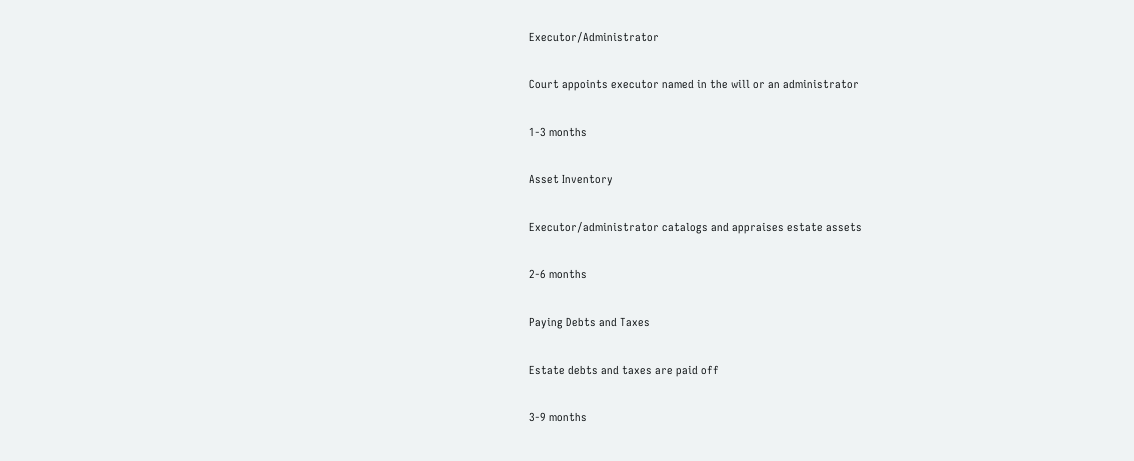Executor/Administrator

Court appoints executor named in the will or an administrator

1-3 months

Asset Inventory

Executor/administrator catalogs and appraises estate assets

2-6 months

Paying Debts and Taxes

Estate debts and taxes are paid off

3-9 months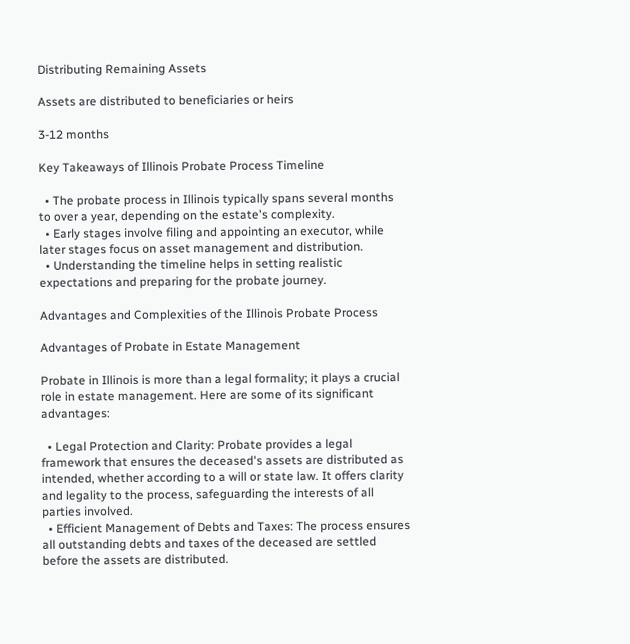Distributing Remaining Assets

Assets are distributed to beneficiaries or heirs

3-12 months

Key Takeaways of Illinois Probate Process Timeline

  • The probate process in Illinois typically spans several months to over a year, depending on the estate's complexity.
  • Early stages involve filing and appointing an executor, while later stages focus on asset management and distribution.
  • Understanding the timeline helps in setting realistic expectations and preparing for the probate journey.

Advantages and Complexities of the Illinois Probate Process

Advantages of Probate in Estate Management

Probate in Illinois is more than a legal formality; it plays a crucial role in estate management. Here are some of its significant advantages:

  • Legal Protection and Clarity: Probate provides a legal framework that ensures the deceased's assets are distributed as intended, whether according to a will or state law. It offers clarity and legality to the process, safeguarding the interests of all parties involved.
  • Efficient Management of Debts and Taxes: The process ensures all outstanding debts and taxes of the deceased are settled before the assets are distributed.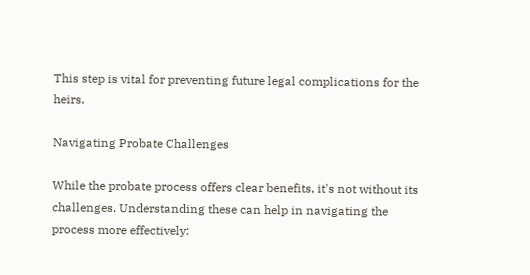This step is vital for preventing future legal complications for the heirs.

Navigating Probate Challenges

While the probate process offers clear benefits, it's not without its challenges. Understanding these can help in navigating the process more effectively: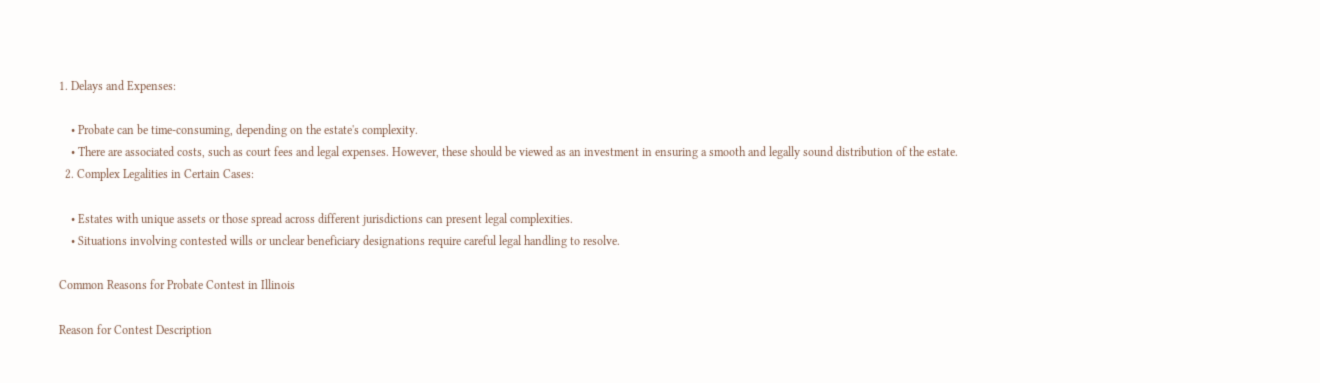1. Delays and Expenses:

    • Probate can be time-consuming, depending on the estate's complexity.
    • There are associated costs, such as court fees and legal expenses. However, these should be viewed as an investment in ensuring a smooth and legally sound distribution of the estate.
  2. Complex Legalities in Certain Cases:

    • Estates with unique assets or those spread across different jurisdictions can present legal complexities.
    • Situations involving contested wills or unclear beneficiary designations require careful legal handling to resolve.

Common Reasons for Probate Contest in Illinois

Reason for Contest Description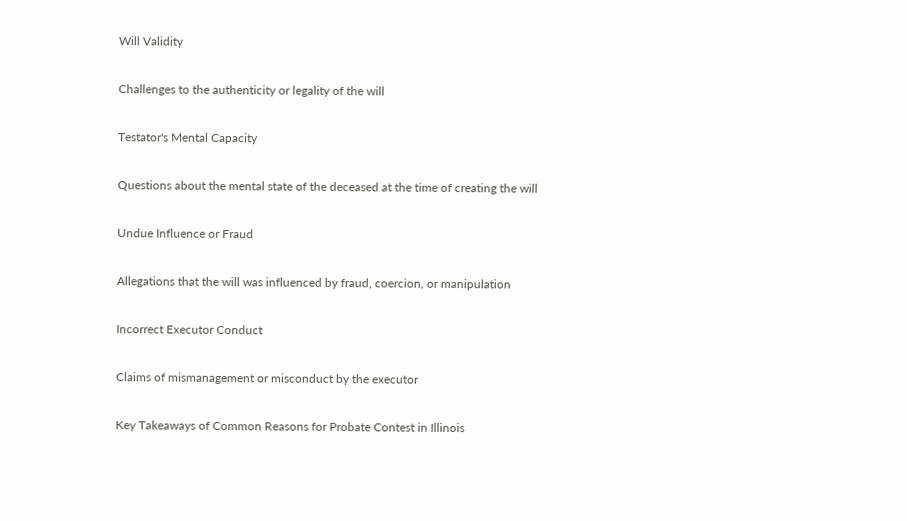Will Validity

Challenges to the authenticity or legality of the will

Testator's Mental Capacity

Questions about the mental state of the deceased at the time of creating the will

Undue Influence or Fraud

Allegations that the will was influenced by fraud, coercion, or manipulation

Incorrect Executor Conduct

Claims of mismanagement or misconduct by the executor

Key Takeaways of Common Reasons for Probate Contest in Illinois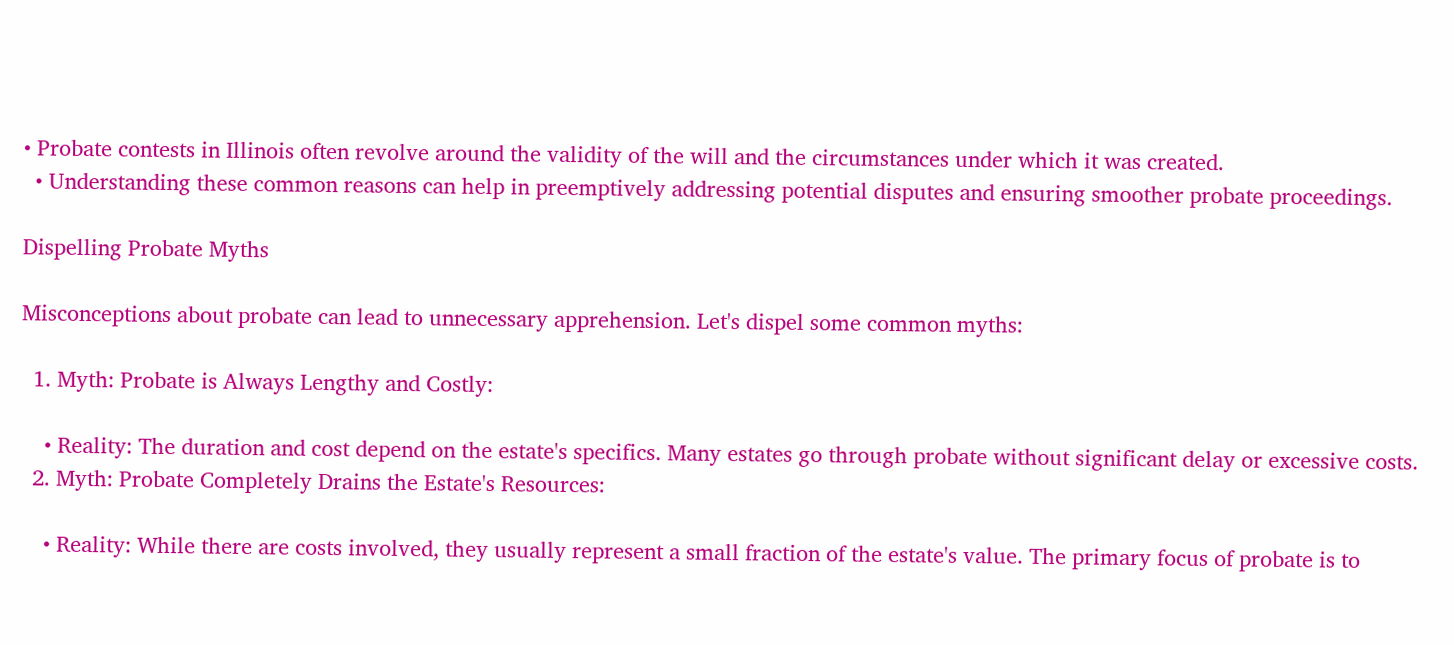• Probate contests in Illinois often revolve around the validity of the will and the circumstances under which it was created.
  • Understanding these common reasons can help in preemptively addressing potential disputes and ensuring smoother probate proceedings.

Dispelling Probate Myths

Misconceptions about probate can lead to unnecessary apprehension. Let's dispel some common myths:

  1. Myth: Probate is Always Lengthy and Costly:

    • Reality: The duration and cost depend on the estate's specifics. Many estates go through probate without significant delay or excessive costs.
  2. Myth: Probate Completely Drains the Estate's Resources:

    • Reality: While there are costs involved, they usually represent a small fraction of the estate's value. The primary focus of probate is to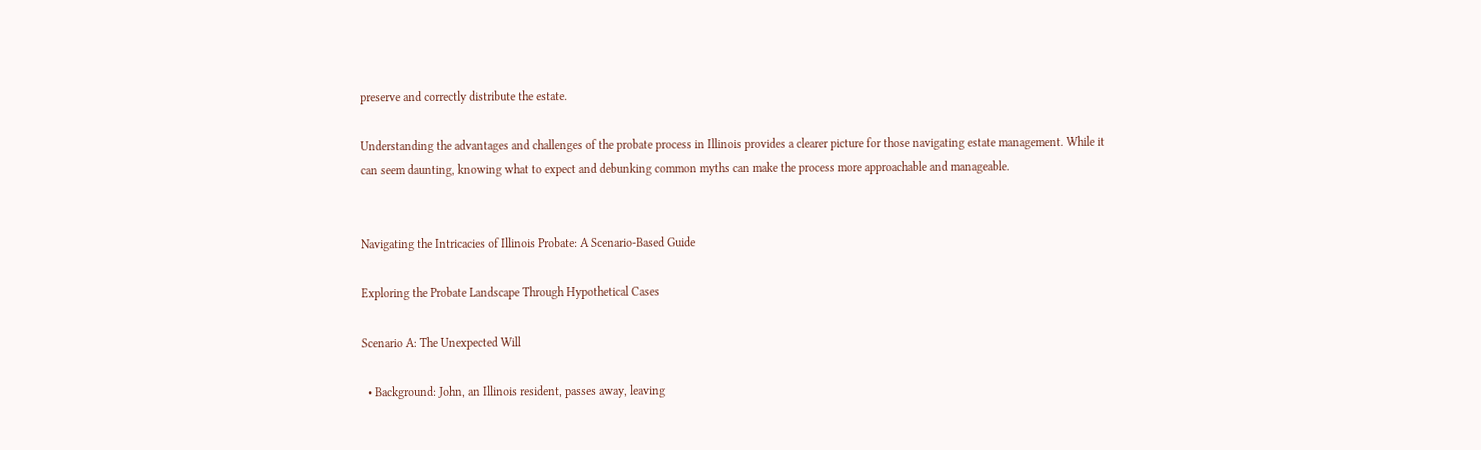preserve and correctly distribute the estate.

Understanding the advantages and challenges of the probate process in Illinois provides a clearer picture for those navigating estate management. While it can seem daunting, knowing what to expect and debunking common myths can make the process more approachable and manageable.


Navigating the Intricacies of Illinois Probate: A Scenario-Based Guide

Exploring the Probate Landscape Through Hypothetical Cases

Scenario A: The Unexpected Will

  • Background: John, an Illinois resident, passes away, leaving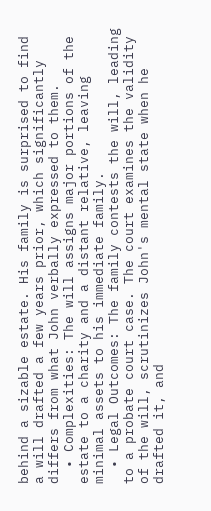behind a sizable estate. His family is surprised to find a will drafted a few years prior, which significantly differs from what John verbally expressed to them.
  • Complexities: The will assigns major portions of the estate to a charity and a distant relative, leaving minimal assets to his immediate family.
  • Legal Outcomes: The family contests the will, leading to a probate court case. The court examines the validity of the will, scrutinizes John's mental state when he drafted it, and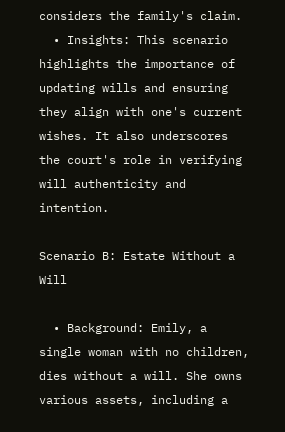considers the family's claim.
  • Insights: This scenario highlights the importance of updating wills and ensuring they align with one's current wishes. It also underscores the court's role in verifying will authenticity and intention.

Scenario B: Estate Without a Will

  • Background: Emily, a single woman with no children, dies without a will. She owns various assets, including a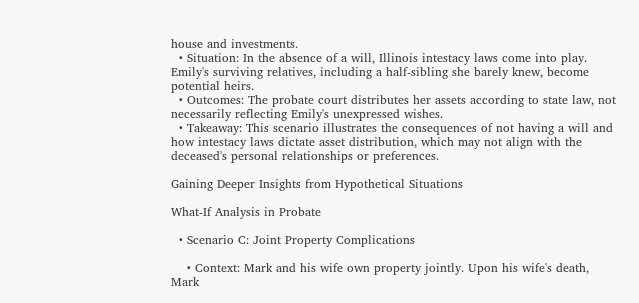house and investments.
  • Situation: In the absence of a will, Illinois intestacy laws come into play. Emily's surviving relatives, including a half-sibling she barely knew, become potential heirs.
  • Outcomes: The probate court distributes her assets according to state law, not necessarily reflecting Emily's unexpressed wishes.
  • Takeaway: This scenario illustrates the consequences of not having a will and how intestacy laws dictate asset distribution, which may not align with the deceased's personal relationships or preferences.

Gaining Deeper Insights from Hypothetical Situations

What-If Analysis in Probate

  • Scenario C: Joint Property Complications

    • Context: Mark and his wife own property jointly. Upon his wife's death, Mark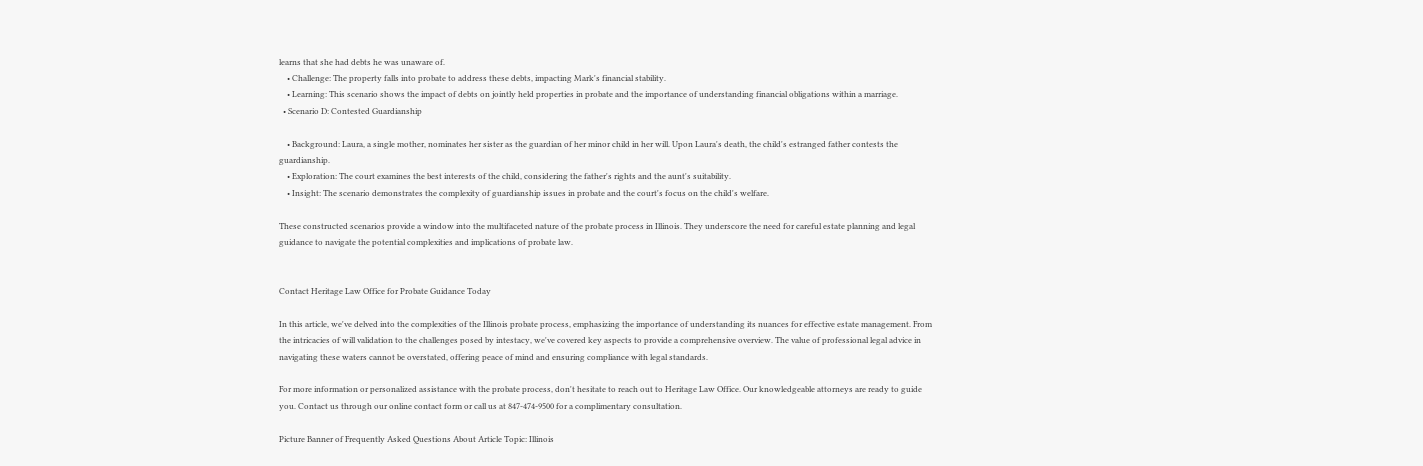learns that she had debts he was unaware of.
    • Challenge: The property falls into probate to address these debts, impacting Mark's financial stability.
    • Learning: This scenario shows the impact of debts on jointly held properties in probate and the importance of understanding financial obligations within a marriage.
  • Scenario D: Contested Guardianship

    • Background: Laura, a single mother, nominates her sister as the guardian of her minor child in her will. Upon Laura's death, the child's estranged father contests the guardianship.
    • Exploration: The court examines the best interests of the child, considering the father's rights and the aunt's suitability.
    • Insight: The scenario demonstrates the complexity of guardianship issues in probate and the court's focus on the child's welfare.

These constructed scenarios provide a window into the multifaceted nature of the probate process in Illinois. They underscore the need for careful estate planning and legal guidance to navigate the potential complexities and implications of probate law.


Contact Heritage Law Office for Probate Guidance Today

In this article, we've delved into the complexities of the Illinois probate process, emphasizing the importance of understanding its nuances for effective estate management. From the intricacies of will validation to the challenges posed by intestacy, we've covered key aspects to provide a comprehensive overview. The value of professional legal advice in navigating these waters cannot be overstated, offering peace of mind and ensuring compliance with legal standards.

For more information or personalized assistance with the probate process, don't hesitate to reach out to Heritage Law Office. Our knowledgeable attorneys are ready to guide you. Contact us through our online contact form or call us at 847-474-9500 for a complimentary consultation.

Picture Banner of Frequently Asked Questions About Article Topic: Illinois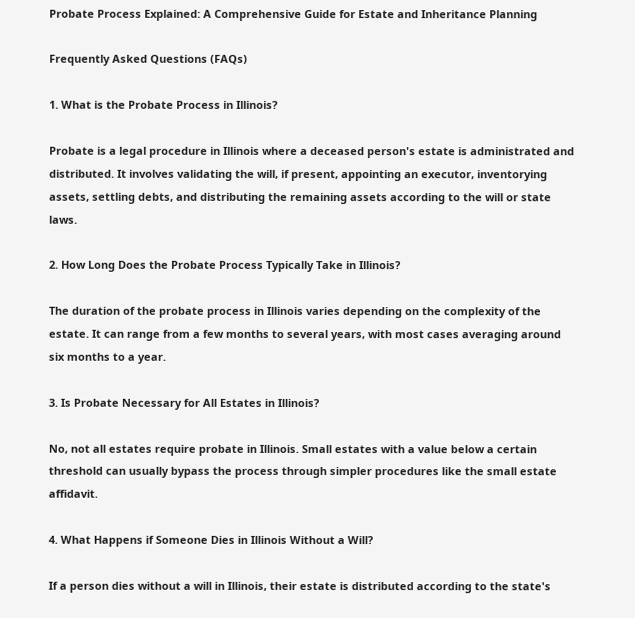Probate Process Explained: A Comprehensive Guide for Estate and Inheritance Planning

Frequently Asked Questions (FAQs)

1. What is the Probate Process in Illinois?

Probate is a legal procedure in Illinois where a deceased person's estate is administrated and distributed. It involves validating the will, if present, appointing an executor, inventorying assets, settling debts, and distributing the remaining assets according to the will or state laws.

2. How Long Does the Probate Process Typically Take in Illinois?

The duration of the probate process in Illinois varies depending on the complexity of the estate. It can range from a few months to several years, with most cases averaging around six months to a year.

3. Is Probate Necessary for All Estates in Illinois?

No, not all estates require probate in Illinois. Small estates with a value below a certain threshold can usually bypass the process through simpler procedures like the small estate affidavit.

4. What Happens if Someone Dies in Illinois Without a Will?

If a person dies without a will in Illinois, their estate is distributed according to the state's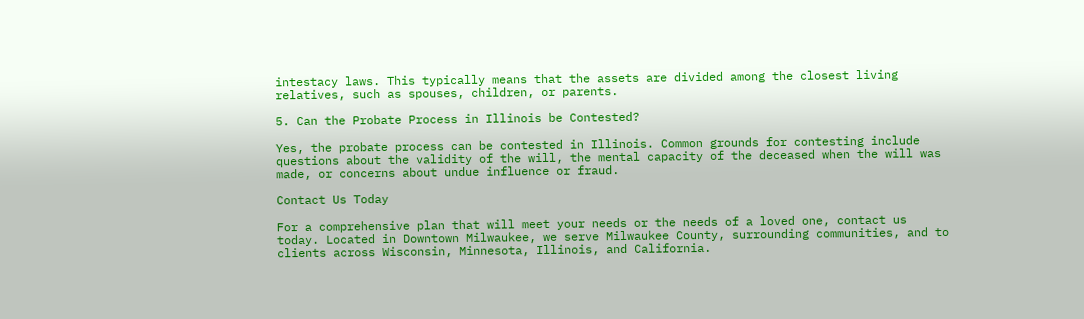intestacy laws. This typically means that the assets are divided among the closest living relatives, such as spouses, children, or parents.

5. Can the Probate Process in Illinois be Contested?

Yes, the probate process can be contested in Illinois. Common grounds for contesting include questions about the validity of the will, the mental capacity of the deceased when the will was made, or concerns about undue influence or fraud.

Contact Us Today

For a comprehensive plan that will meet your needs or the needs of a loved one, contact us today. Located in Downtown Milwaukee, we serve Milwaukee County, surrounding communities, and to clients across Wisconsin, Minnesota, Illinois, and California.